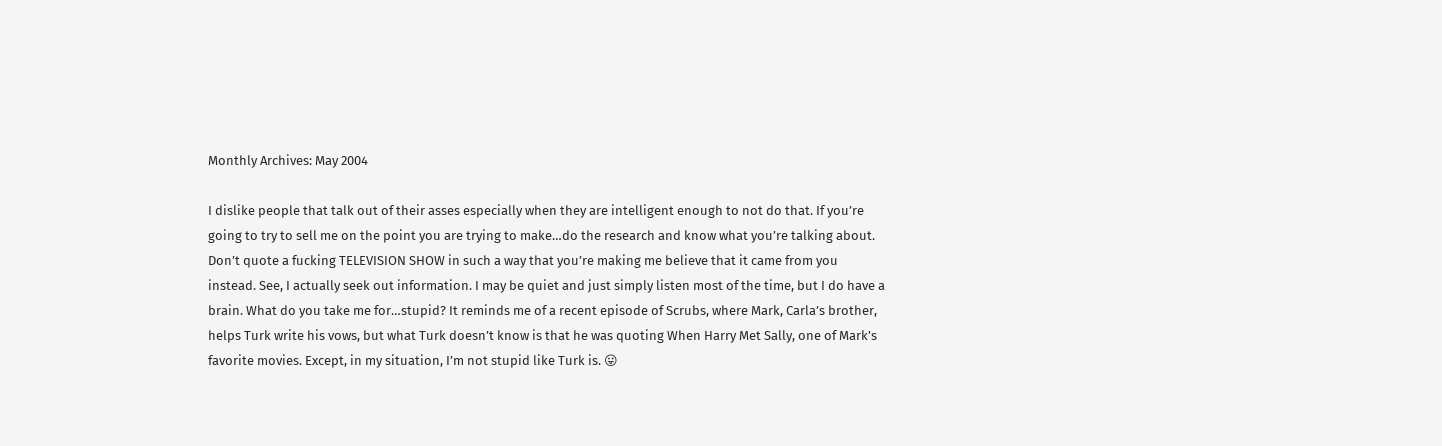Monthly Archives: May 2004

I dislike people that talk out of their asses especially when they are intelligent enough to not do that. If you’re going to try to sell me on the point you are trying to make…do the research and know what you’re talking about. Don’t quote a fucking TELEVISION SHOW in such a way that you’re making me believe that it came from you instead. See, I actually seek out information. I may be quiet and just simply listen most of the time, but I do have a brain. What do you take me for…stupid? It reminds me of a recent episode of Scrubs, where Mark, Carla’s brother, helps Turk write his vows, but what Turk doesn’t know is that he was quoting When Harry Met Sally, one of Mark’s favorite movies. Except, in my situation, I’m not stupid like Turk is. 😛